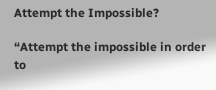Attempt the Impossible?

“Attempt the impossible in order to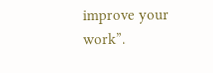improve your work”.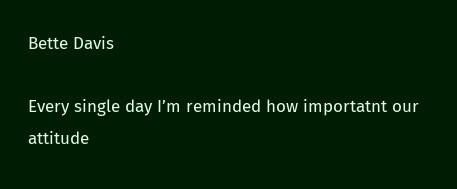Bette Davis

Every single day I’m reminded how importatnt our attitude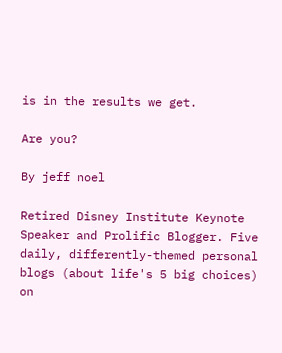is in the results we get.

Are you?

By jeff noel

Retired Disney Institute Keynote Speaker and Prolific Blogger. Five daily, differently-themed personal blogs (about life's 5 big choices) on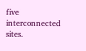five interconnected sites.